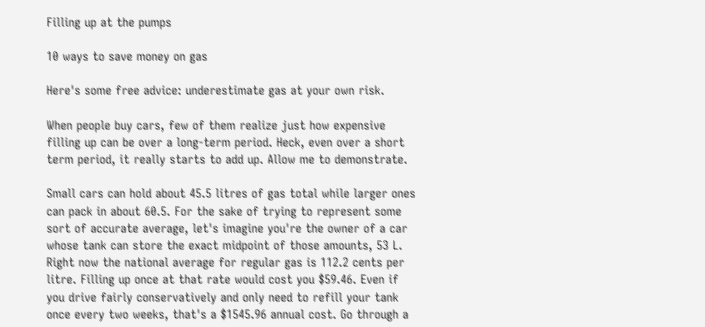Filling up at the pumps

10 ways to save money on gas

Here's some free advice: underestimate gas at your own risk.

When people buy cars, few of them realize just how expensive filling up can be over a long-term period. Heck, even over a short term period, it really starts to add up. Allow me to demonstrate.

Small cars can hold about 45.5 litres of gas total while larger ones can pack in about 60.5. For the sake of trying to represent some sort of accurate average, let's imagine you're the owner of a car whose tank can store the exact midpoint of those amounts, 53 L. Right now the national average for regular gas is 112.2 cents per litre. Filling up once at that rate would cost you $59.46. Even if you drive fairly conservatively and only need to refill your tank once every two weeks, that's a $1545.96 annual cost. Go through a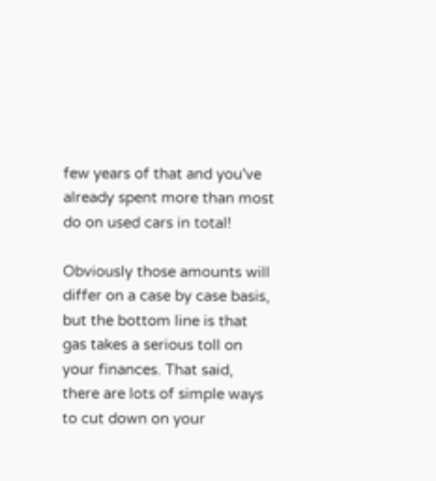few years of that and you've already spent more than most do on used cars in total!

Obviously those amounts will differ on a case by case basis, but the bottom line is that gas takes a serious toll on your finances. That said, there are lots of simple ways to cut down on your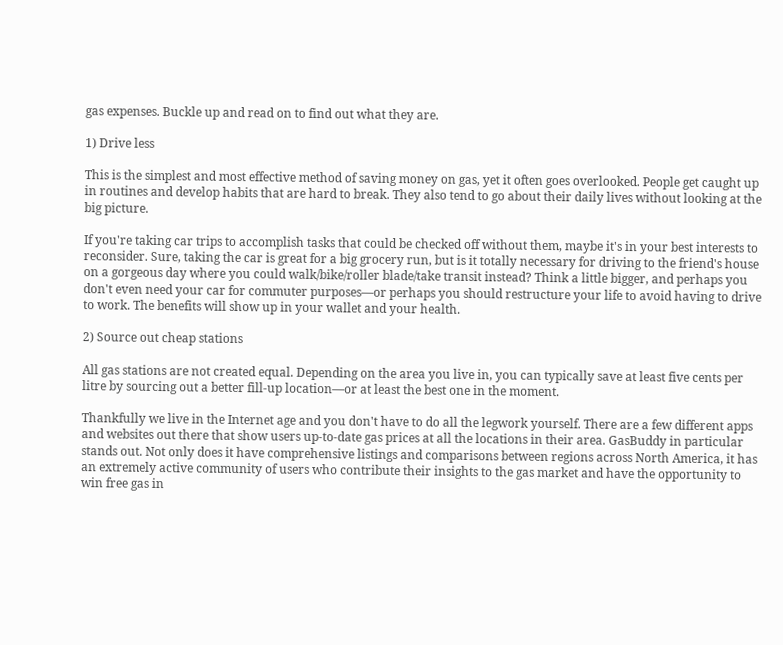gas expenses. Buckle up and read on to find out what they are.

1) Drive less

This is the simplest and most effective method of saving money on gas, yet it often goes overlooked. People get caught up in routines and develop habits that are hard to break. They also tend to go about their daily lives without looking at the big picture.

If you're taking car trips to accomplish tasks that could be checked off without them, maybe it's in your best interests to reconsider. Sure, taking the car is great for a big grocery run, but is it totally necessary for driving to the friend's house on a gorgeous day where you could walk/bike/roller blade/take transit instead? Think a little bigger, and perhaps you don't even need your car for commuter purposes—or perhaps you should restructure your life to avoid having to drive to work. The benefits will show up in your wallet and your health.

2) Source out cheap stations

All gas stations are not created equal. Depending on the area you live in, you can typically save at least five cents per litre by sourcing out a better fill-up location—or at least the best one in the moment.

Thankfully we live in the Internet age and you don't have to do all the legwork yourself. There are a few different apps and websites out there that show users up-to-date gas prices at all the locations in their area. GasBuddy in particular stands out. Not only does it have comprehensive listings and comparisons between regions across North America, it has an extremely active community of users who contribute their insights to the gas market and have the opportunity to win free gas in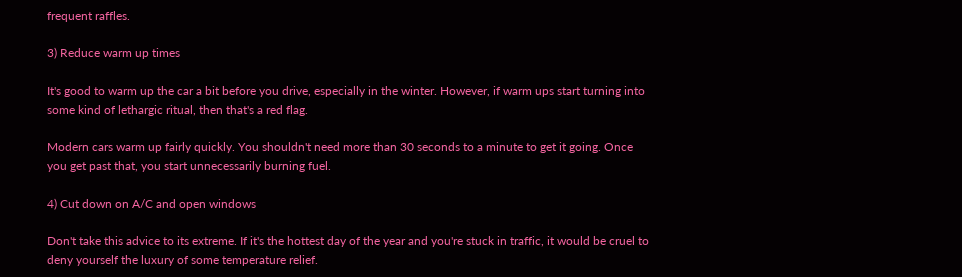frequent raffles.

3) Reduce warm up times

It's good to warm up the car a bit before you drive, especially in the winter. However, if warm ups start turning into some kind of lethargic ritual, then that's a red flag.

Modern cars warm up fairly quickly. You shouldn't need more than 30 seconds to a minute to get it going. Once you get past that, you start unnecessarily burning fuel.

4) Cut down on A/C and open windows

Don't take this advice to its extreme. If it's the hottest day of the year and you're stuck in traffic, it would be cruel to deny yourself the luxury of some temperature relief.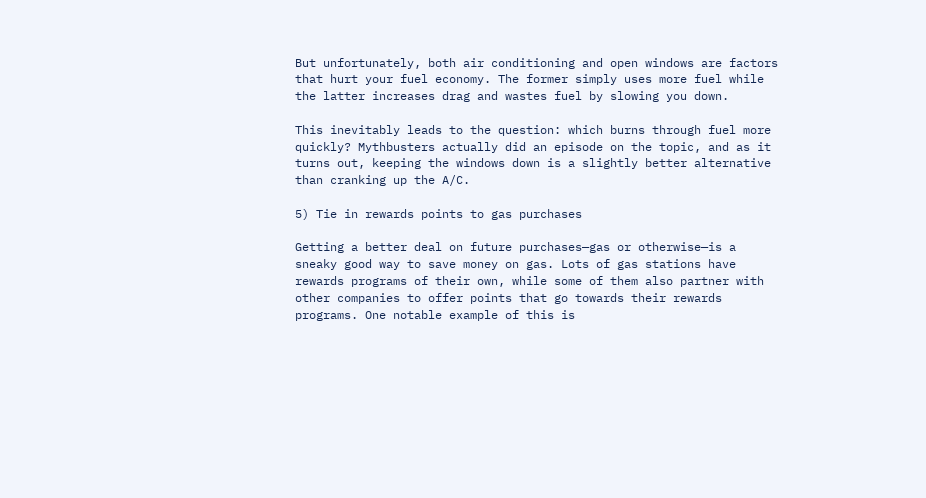But unfortunately, both air conditioning and open windows are factors that hurt your fuel economy. The former simply uses more fuel while the latter increases drag and wastes fuel by slowing you down.

This inevitably leads to the question: which burns through fuel more quickly? Mythbusters actually did an episode on the topic, and as it turns out, keeping the windows down is a slightly better alternative than cranking up the A/C.

5) Tie in rewards points to gas purchases

Getting a better deal on future purchases—gas or otherwise—is a sneaky good way to save money on gas. Lots of gas stations have rewards programs of their own, while some of them also partner with other companies to offer points that go towards their rewards programs. One notable example of this is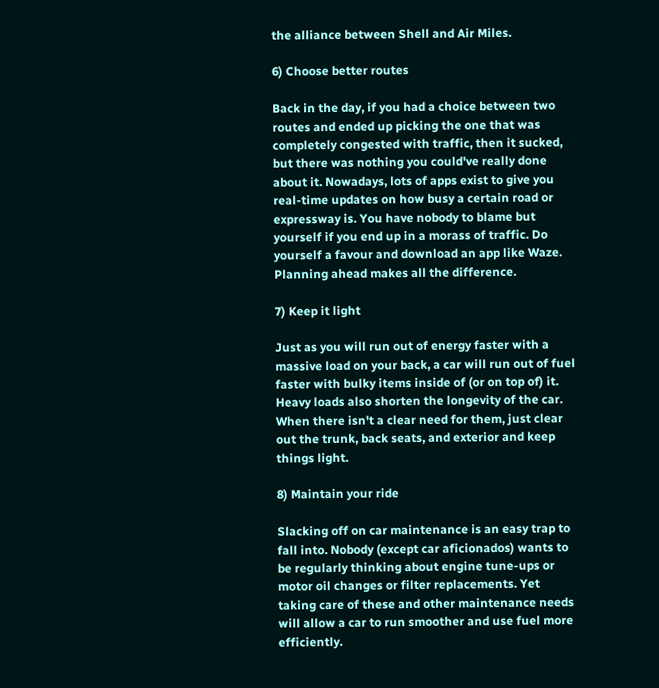the alliance between Shell and Air Miles.

6) Choose better routes

Back in the day, if you had a choice between two routes and ended up picking the one that was completely congested with traffic, then it sucked, but there was nothing you could've really done about it. Nowadays, lots of apps exist to give you real-time updates on how busy a certain road or expressway is. You have nobody to blame but yourself if you end up in a morass of traffic. Do yourself a favour and download an app like Waze. Planning ahead makes all the difference.

7) Keep it light

Just as you will run out of energy faster with a massive load on your back, a car will run out of fuel faster with bulky items inside of (or on top of) it. Heavy loads also shorten the longevity of the car. When there isn't a clear need for them, just clear out the trunk, back seats, and exterior and keep things light.

8) Maintain your ride

Slacking off on car maintenance is an easy trap to fall into. Nobody (except car aficionados) wants to be regularly thinking about engine tune-ups or motor oil changes or filter replacements. Yet taking care of these and other maintenance needs will allow a car to run smoother and use fuel more efficiently.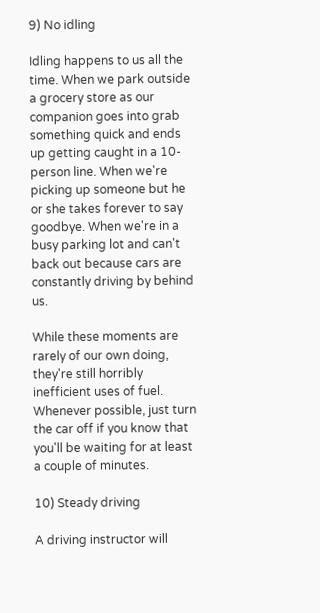9) No idling

Idling happens to us all the time. When we park outside a grocery store as our companion goes into grab something quick and ends up getting caught in a 10-person line. When we're picking up someone but he or she takes forever to say goodbye. When we're in a busy parking lot and can't back out because cars are constantly driving by behind us.

While these moments are rarely of our own doing, they're still horribly inefficient uses of fuel. Whenever possible, just turn the car off if you know that you'll be waiting for at least a couple of minutes.

10) Steady driving

A driving instructor will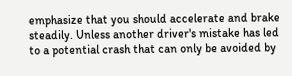emphasize that you should accelerate and brake steadily. Unless another driver's mistake has led to a potential crash that can only be avoided by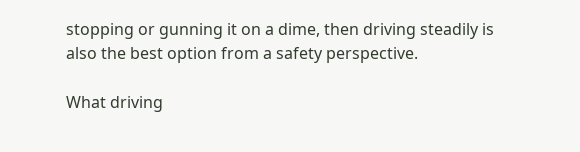stopping or gunning it on a dime, then driving steadily is also the best option from a safety perspective.

What driving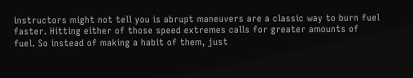instructors might not tell you is abrupt maneuvers are a classic way to burn fuel faster. Hitting either of those speed extremes calls for greater amounts of fuel. So instead of making a habit of them, just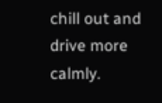chill out and drive more calmly.